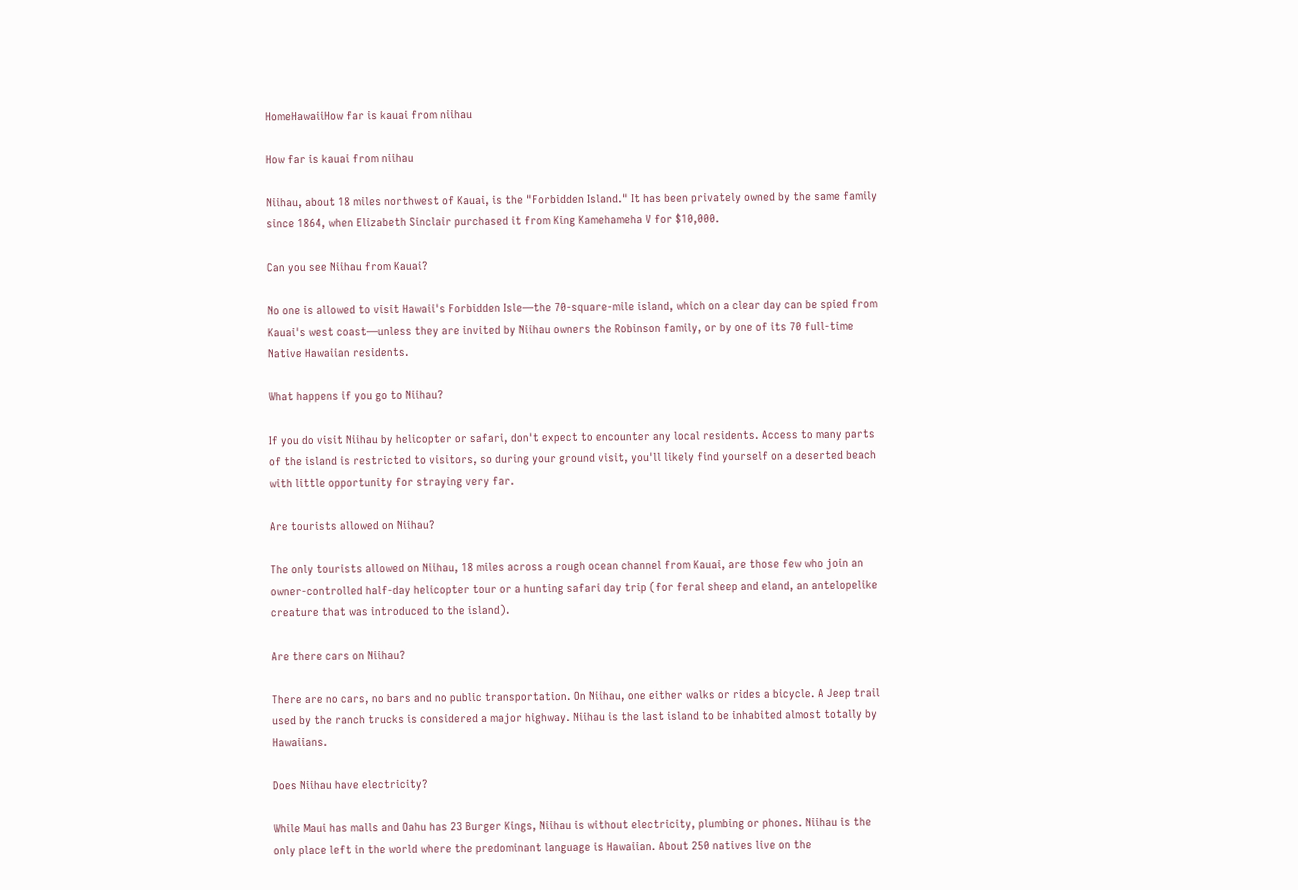HomeHawaiiHow far is kauai from niihau

How far is kauai from niihau

Niihau, about 18 miles northwest of Kauai, is the "Forbidden Island." It has been privately owned by the same family since 1864, when Elizabeth Sinclair purchased it from King Kamehameha V for $10,000.

Can you see Niihau from Kauai?

No one is allowed to visit Hawaii's Forbidden Isle—the 70-square-mile island, which on a clear day can be spied from Kauai's west coast—unless they are invited by Niihau owners the Robinson family, or by one of its 70 full-time Native Hawaiian residents.

What happens if you go to Niihau?

If you do visit Niihau by helicopter or safari, don't expect to encounter any local residents. Access to many parts of the island is restricted to visitors, so during your ground visit, you'll likely find yourself on a deserted beach with little opportunity for straying very far.

Are tourists allowed on Niihau?

The only tourists allowed on Niihau, 18 miles across a rough ocean channel from Kauai, are those few who join an owner-controlled half-day helicopter tour or a hunting safari day trip (for feral sheep and eland, an antelopelike creature that was introduced to the island).

Are there cars on Niihau?

There are no cars, no bars and no public transportation. On Niihau, one either walks or rides a bicycle. A Jeep trail used by the ranch trucks is considered a major highway. Niihau is the last island to be inhabited almost totally by Hawaiians.

Does Niihau have electricity?

While Maui has malls and Oahu has 23 Burger Kings, Niihau is without electricity, plumbing or phones. Niihau is the only place left in the world where the predominant language is Hawaiian. About 250 natives live on the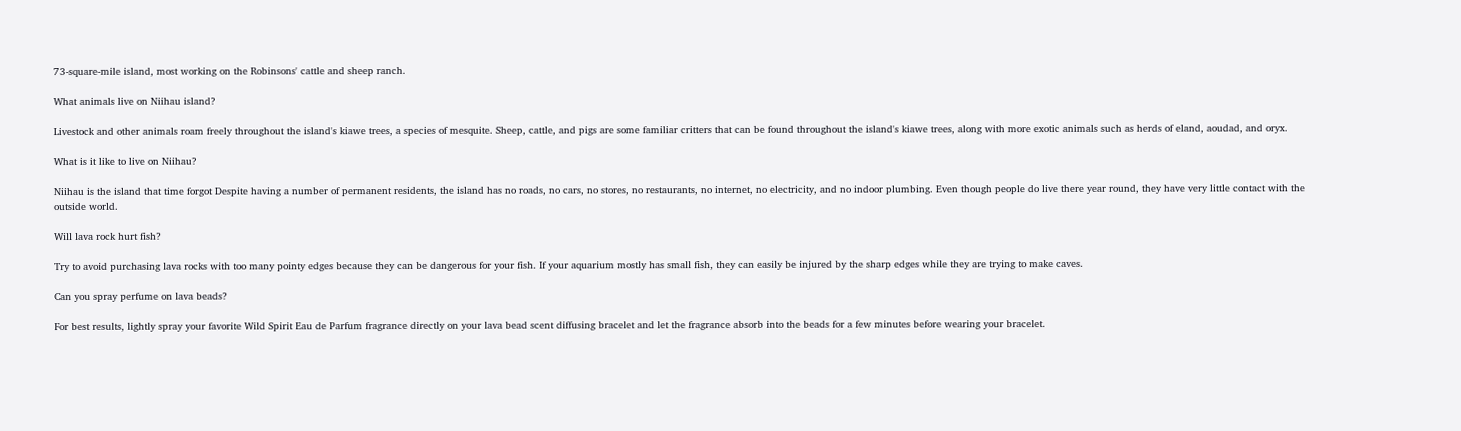73-square-mile island, most working on the Robinsons' cattle and sheep ranch.

What animals live on Niihau island?

Livestock and other animals roam freely throughout the island's kiawe trees, a species of mesquite. Sheep, cattle, and pigs are some familiar critters that can be found throughout the island's kiawe trees, along with more exotic animals such as herds of eland, aoudad, and oryx.

What is it like to live on Niihau?

Niihau is the island that time forgot Despite having a number of permanent residents, the island has no roads, no cars, no stores, no restaurants, no internet, no electricity, and no indoor plumbing. Even though people do live there year round, they have very little contact with the outside world.

Will lava rock hurt fish?

Try to avoid purchasing lava rocks with too many pointy edges because they can be dangerous for your fish. If your aquarium mostly has small fish, they can easily be injured by the sharp edges while they are trying to make caves.

Can you spray perfume on lava beads?

For best results, lightly spray your favorite Wild Spirit Eau de Parfum fragrance directly on your lava bead scent diffusing bracelet and let the fragrance absorb into the beads for a few minutes before wearing your bracelet.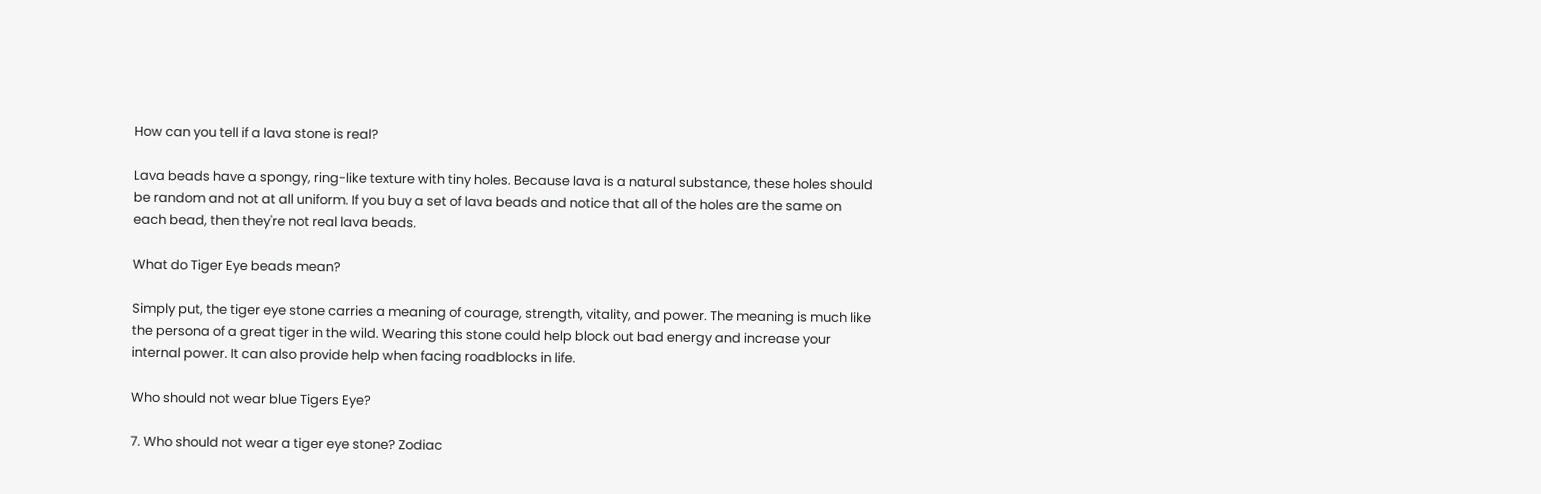How can you tell if a lava stone is real?

Lava beads have a spongy, ring-like texture with tiny holes. Because lava is a natural substance, these holes should be random and not at all uniform. If you buy a set of lava beads and notice that all of the holes are the same on each bead, then they're not real lava beads.

What do Tiger Eye beads mean?

Simply put, the tiger eye stone carries a meaning of courage, strength, vitality, and power. The meaning is much like the persona of a great tiger in the wild. Wearing this stone could help block out bad energy and increase your internal power. It can also provide help when facing roadblocks in life.

Who should not wear blue Tigers Eye?

7. Who should not wear a tiger eye stone? Zodiac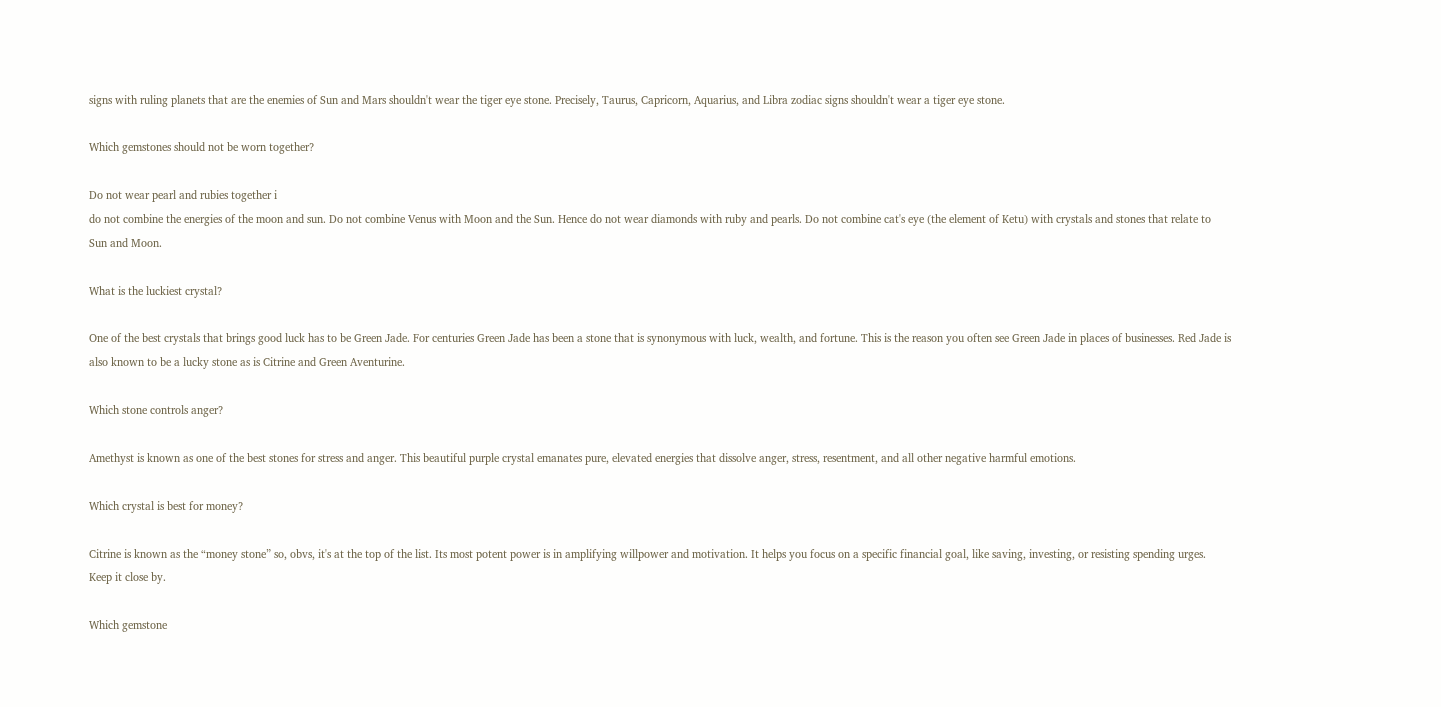signs with ruling planets that are the enemies of Sun and Mars shouldn't wear the tiger eye stone. Precisely, Taurus, Capricorn, Aquarius, and Libra zodiac signs shouldn't wear a tiger eye stone.

Which gemstones should not be worn together?

Do not wear pearl and rubies together i
do not combine the energies of the moon and sun. Do not combine Venus with Moon and the Sun. Hence do not wear diamonds with ruby and pearls. Do not combine cat's eye (the element of Ketu) with crystals and stones that relate to Sun and Moon.

What is the luckiest crystal?

One of the best crystals that brings good luck has to be Green Jade. For centuries Green Jade has been a stone that is synonymous with luck, wealth, and fortune. This is the reason you often see Green Jade in places of businesses. Red Jade is also known to be a lucky stone as is Citrine and Green Aventurine.

Which stone controls anger?

Amethyst is known as one of the best stones for stress and anger. This beautiful purple crystal emanates pure, elevated energies that dissolve anger, stress, resentment, and all other negative harmful emotions.

Which crystal is best for money?

Citrine is known as the “money stone” so, obvs, it's at the top of the list. Its most potent power is in amplifying willpower and motivation. It helps you focus on a specific financial goal, like saving, investing, or resisting spending urges. Keep it close by.

Which gemstone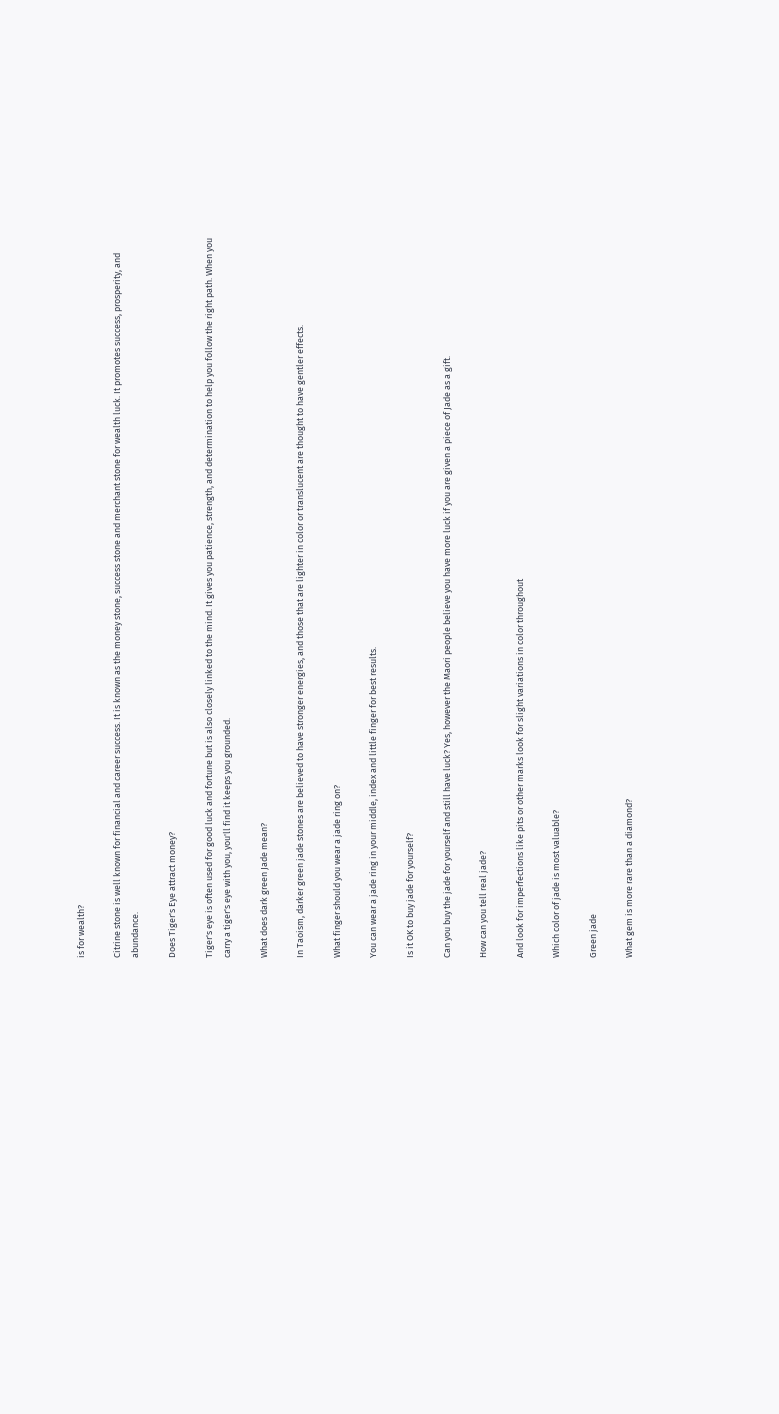is for wealth?

Citrine stone is well known for financial and career success. It is known as the money stone, success stone and merchant stone for wealth luck. It promotes success, prosperity, and abundance.

Does Tiger's Eye attract money?

Tiger's eye is often used for good luck and fortune but is also closely linked to the mind. It gives you patience, strength, and determination to help you follow the right path. When you carry a tiger's eye with you, you'll find it keeps you grounded.

What does dark green Jade mean?

In Taoism, darker green jade stones are believed to have stronger energies, and those that are lighter in color or translucent are thought to have gentler effects.

What finger should you wear a jade ring on?

You can wear a jade ring in your middle, index and little finger for best results.

Is it OK to buy jade for yourself?

Can you buy the jade for yourself and still have luck? Yes, however the Maori people believe you have more luck if you are given a piece of Jade as a gift.

How can you tell real jade?

And look for imperfections like pits or other marks look for slight variations in color throughout

Which color of jade is most valuable?

Green jade

What gem is more rare than a diamond?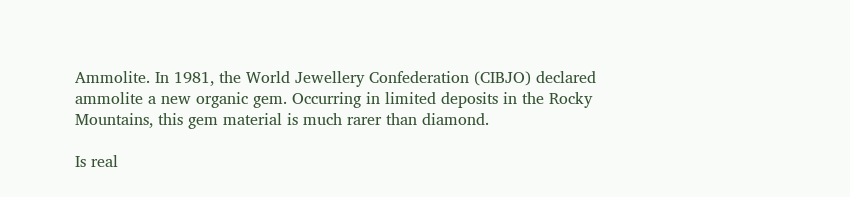Ammolite. In 1981, the World Jewellery Confederation (CIBJO) declared ammolite a new organic gem. Occurring in limited deposits in the Rocky Mountains, this gem material is much rarer than diamond.

Is real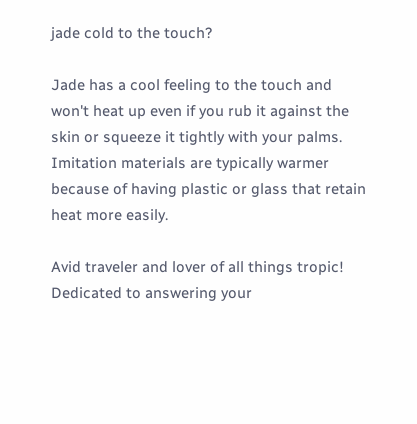jade cold to the touch?

Jade has a cool feeling to the touch and won't heat up even if you rub it against the skin or squeeze it tightly with your palms. Imitation materials are typically warmer because of having plastic or glass that retain heat more easily.

Avid traveler and lover of all things tropic! Dedicated to answering your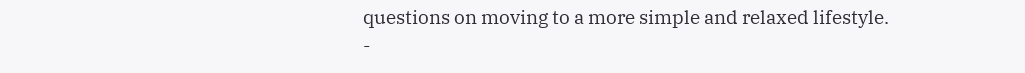questions on moving to a more simple and relaxed lifestyle.
-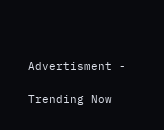Advertisment -

Trending Now